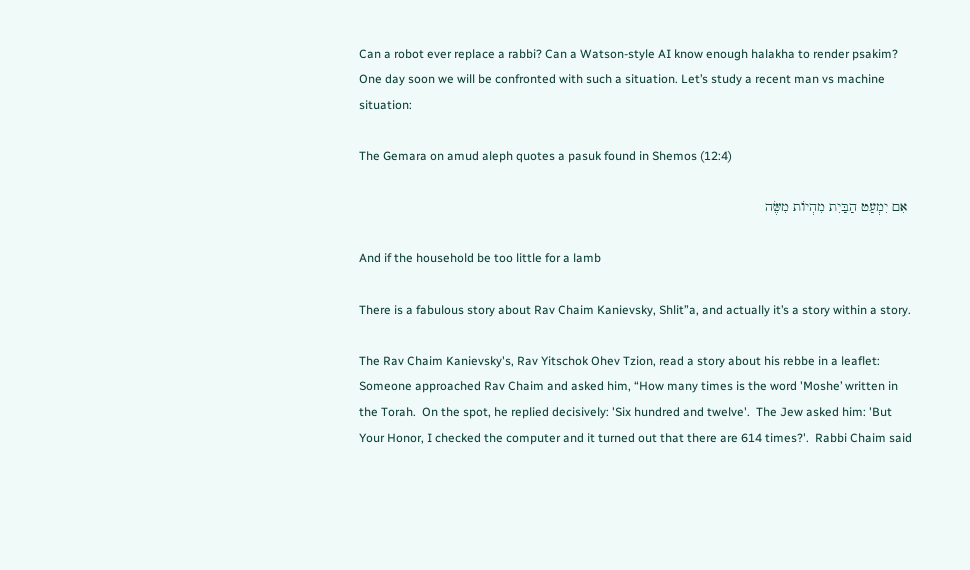Can a robot ever replace a rabbi? Can a Watson-style AI know enough halakha to render psakim? One day soon we will be confronted with such a situation. Let’s study a recent man vs machine situation:

The Gemara on amud aleph quotes a pasuk found in Shemos (12:4)

 אִם יִמְעַט הַבַּיִת מִהְיוֹת מִשֶּׂה

And if the household be too little for a lamb

There is a fabulous story about Rav Chaim Kanievsky, Shlit”a, and actually it’s a story within a story.

The Rav Chaim Kanievsky's, Rav Yitschok Ohev Tzion, read a story about his rebbe in a leaflet: Someone approached Rav Chaim and asked him, “How many times is the word 'Moshe’ written in the Torah.  On the spot, he replied decisively: 'Six hundred and twelve'.  The Jew asked him: 'But Your Honor, I checked the computer and it turned out that there are 614 times?'.  Rabbi Chaim said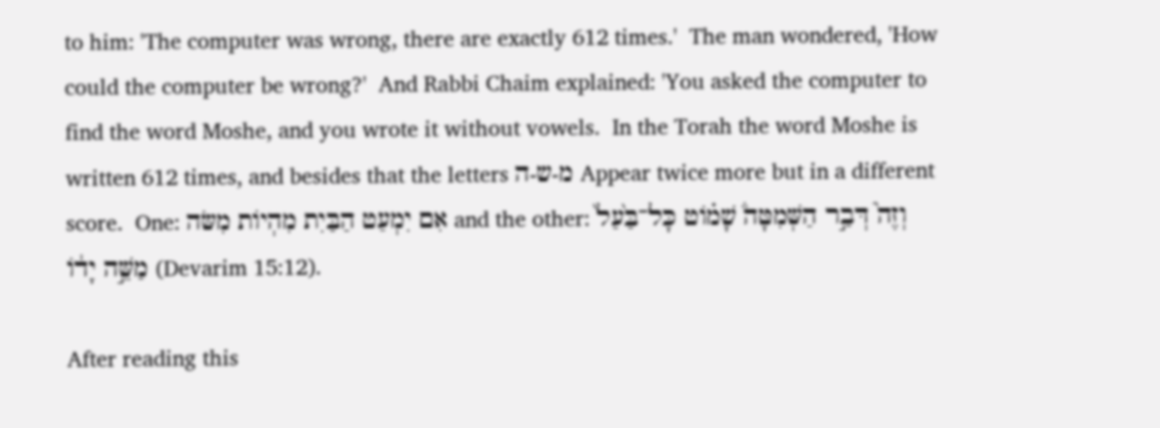to him: 'The computer was wrong, there are exactly 612 times.'  The man wondered, 'How could the computer be wrong?'  And Rabbi Chaim explained: 'You asked the computer to find the word Moshe, and you wrote it without vowels.  In the Torah the word Moshe is written 612 times, and besides that the letters מ-ש-ה Appear twice more but in a different score.  One: אִם יִמְעַט הַבַּיִת מִהְיוֹת מִשּׂה and the other: וְזֶה֮ דְּבַ֣ר הַשְּׁמִטָּה֒ שָׁמ֗וֹט כָּל־בַּ֙עַל֙ מַשֵּׁ֣ה יָד֔וֹ (Devarim 15:12).

After reading this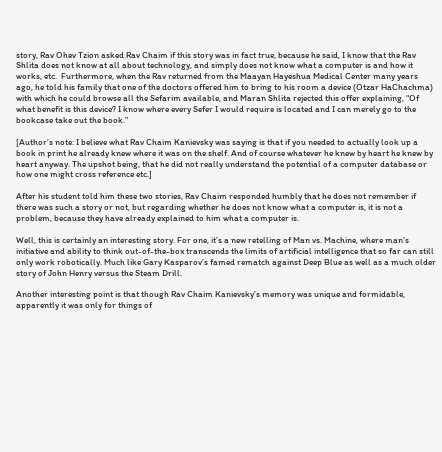story, Rav Ohev Tzion asked Rav Chaim if this story was in fact true, because he said, I know that the Rav Shlita does not know at all about technology, and simply does not know what a computer is and how it works, etc.  Furthermore, when the Rav returned from the Maayan Hayeshua Medical Center many years ago, he told his family that one of the doctors offered him to bring to his room a device (Otzar HaChachma) with which he could browse all the Sefarim available, and Maran Shlita rejected this offer explaining, “Of what benefit is this device? I know where every Sefer I would require is located and I can merely go to the bookcase take out the book.”

[Author’s note: I believe what Rav Chaim Kanievsky was saying is that if you needed to actually look up a book in print he already knew where it was on the shelf. And of course whatever he knew by heart he knew by heart anyway. The upshot being, that he did not really understand the potential of a computer database or how one might cross reference etc.]

After his student told him these two stories, Rav Chaim responded humbly that he does not remember if there was such a story or not, but regarding whether he does not know what a computer is, it is not a problem, because they have already explained to him what a computer is.

Well, this is certainly an interesting story. For one, it’s a new retelling of Man vs. Machine, where man’s initiative and ability to think out-of-the-box transcends the limits of artificial intelligence that so far can still only work robotically. Much like Gary Kasparov’s famed rematch against Deep Blue as well as a much older story of John Henry versus the Steam Drill.

Another interesting point is that though Rav Chaim Kanievsky's memory was unique and formidable, apparently it was only for things of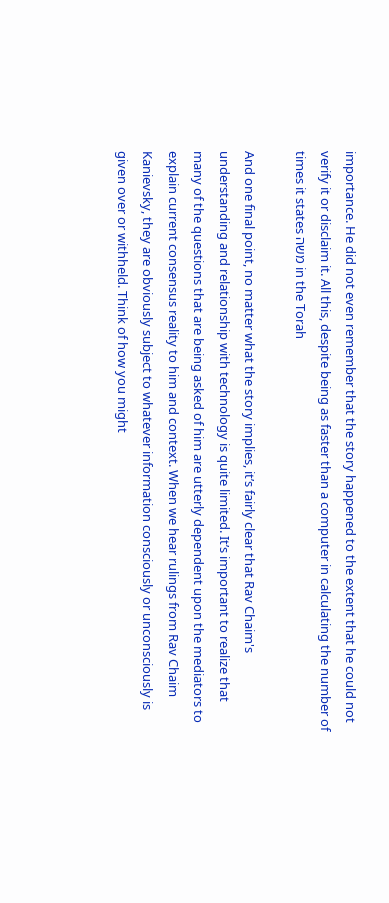importance. He did not even remember that the story happened to the extent that he could not verify it or disclaim it. All this, despite being as faster than a computer in calculating the number of times it states משה in the Torah

And one final point, no matter what the story implies, it’s fairly clear that Rav Chaim's understanding and relationship with technology is quite limited. It’s important to realize that many of the questions that are being asked of him are utterly dependent upon the mediators to explain current consensus reality to him and context. When we hear rulings from Rav Chaim Kanievsky, they are obviously subject to whatever information consciously or unconsciously is given over or withheld. Think of how you might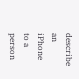describe an iPhone to a person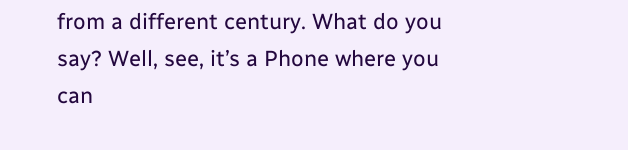from a different century. What do you say? Well, see, it’s a Phone where you can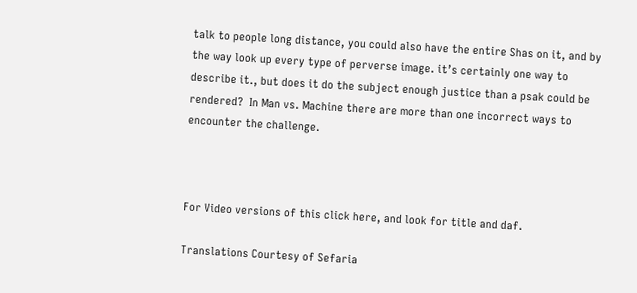talk to people long distance, you could also have the entire Shas on it, and by the way look up every type of perverse image. it’s certainly one way to describe it., but does it do the subject enough justice than a psak could be rendered?  In Man vs. Machine there are more than one incorrect ways to encounter the challenge.



For Video versions of this click here, and look for title and daf.

Translations Courtesy of Sefaria